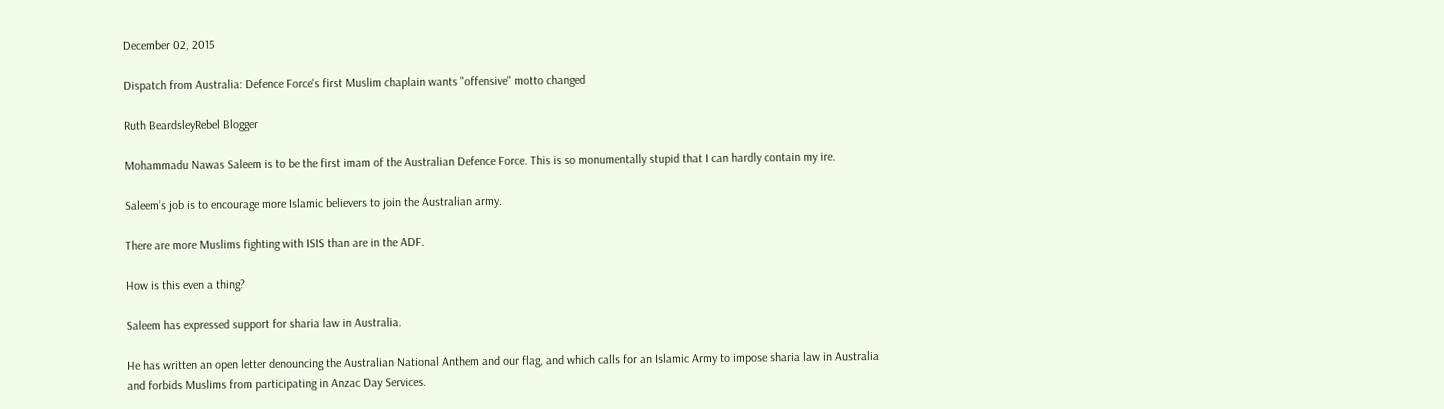December 02, 2015

Dispatch from Australia: Defence Force's first Muslim chaplain wants "offensive" motto changed

Ruth BeardsleyRebel Blogger

Mohammadu Nawas Saleem is to be the first imam of the Australian Defence Force. This is so monumentally stupid that I can hardly contain my ire.

Saleem’s job is to encourage more Islamic believers to join the Australian army.

There are more Muslims fighting with ISIS than are in the ADF.

How is this even a thing?

Saleem has expressed support for sharia law in Australia.

He has written an open letter denouncing the Australian National Anthem and our flag, and which calls for an Islamic Army to impose sharia law in Australia and forbids Muslims from participating in Anzac Day Services.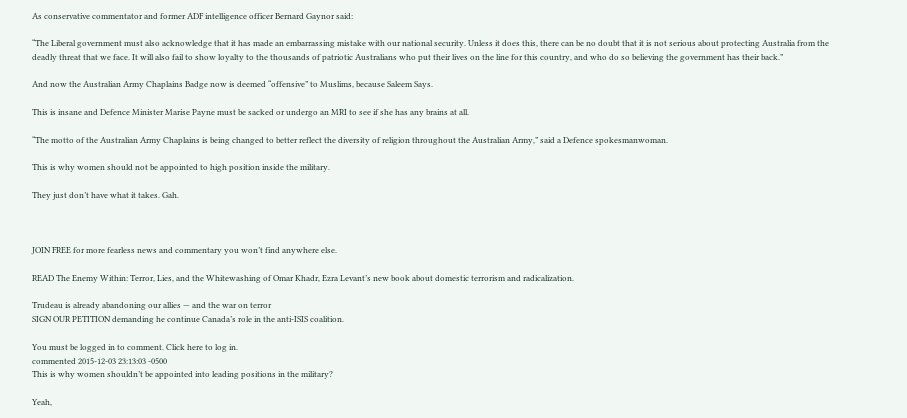As conservative commentator and former ADF intelligence officer Bernard Gaynor said:

“The Liberal government must also acknowledge that it has made an embarrassing mistake with our national security. Unless it does this, there can be no doubt that it is not serious about protecting Australia from the deadly threat that we face. It will also fail to show loyalty to the thousands of patriotic Australians who put their lives on the line for this country, and who do so believing the government has their back.”

And now the Australian Army Chaplains Badge now is deemed “offensive” to Muslims, because Saleem Says.

This is insane and Defence Minister Marise Payne must be sacked or undergo an MRI to see if she has any brains at all.

“The motto of the Australian Army Chaplains is being changed to better reflect the diversity of religion throughout the Australian Army,” said a Defence spokesmanwoman.

This is why women should not be appointed to high position inside the military.

They just don’t have what it takes. Gah.



JOIN FREE for more fearless news and commentary you won’t find anywhere else.

READ The Enemy Within: Terror, Lies, and the Whitewashing of Omar Khadr, Ezra Levant’s new book about domestic terrorism and radicalization.

Trudeau is already abandoning our allies — and the war on terror
SIGN OUR PETITION demanding he continue Canada’s role in the anti-ISIS coalition.

You must be logged in to comment. Click here to log in.
commented 2015-12-03 23:13:03 -0500
This is why women shouldn’t be appointed into leading positions in the military?

Yeah,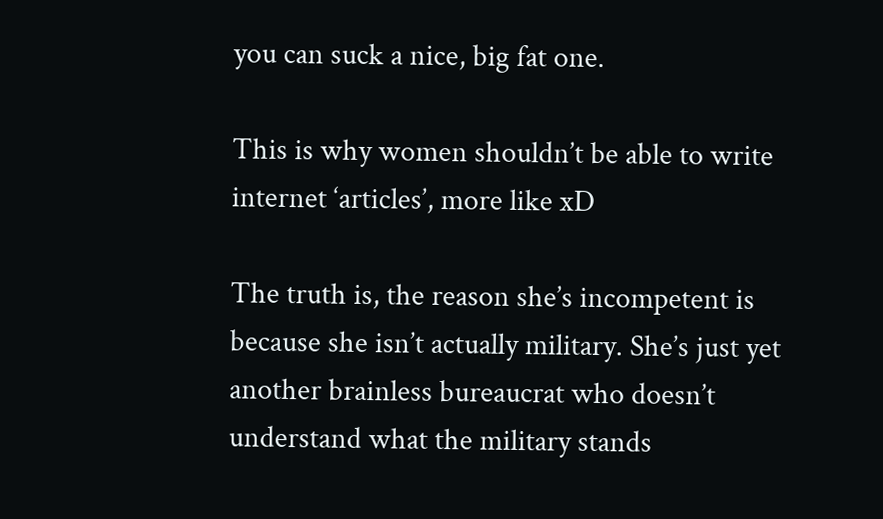you can suck a nice, big fat one.

This is why women shouldn’t be able to write internet ‘articles’, more like xD

The truth is, the reason she’s incompetent is because she isn’t actually military. She’s just yet another brainless bureaucrat who doesn’t understand what the military stands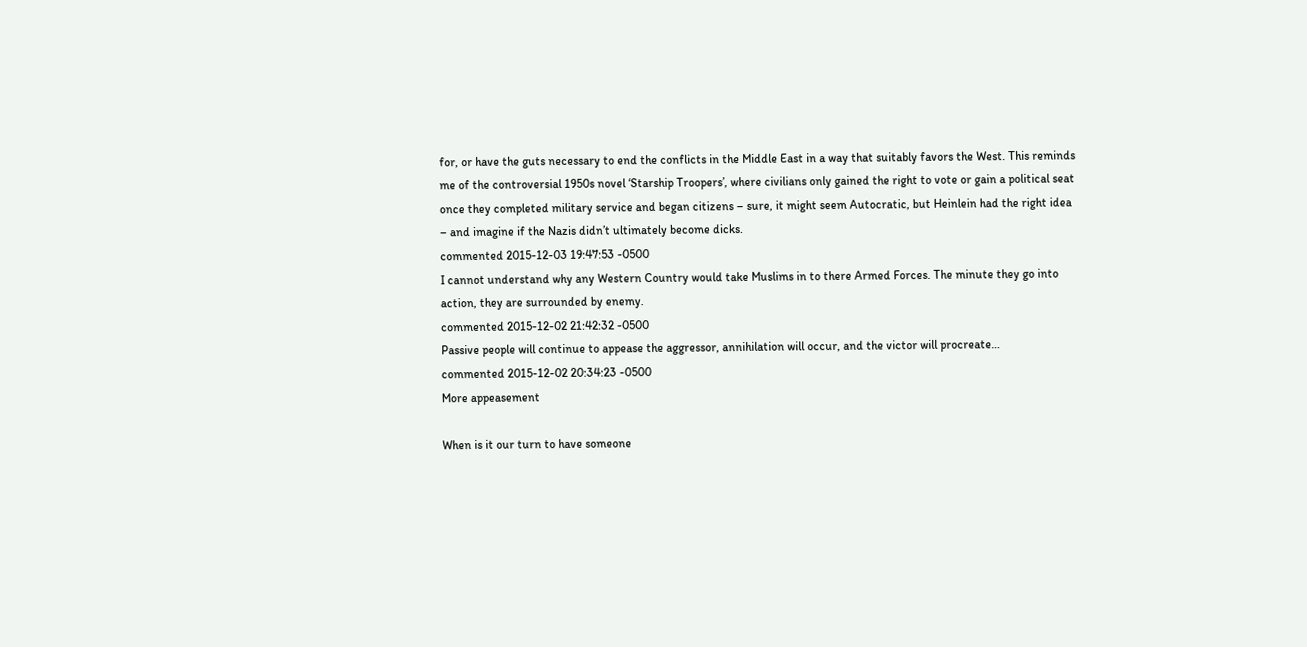for, or have the guts necessary to end the conflicts in the Middle East in a way that suitably favors the West. This reminds me of the controversial 1950s novel ‘Starship Troopers’, where civilians only gained the right to vote or gain a political seat once they completed military service and began citizens – sure, it might seem Autocratic, but Heinlein had the right idea – and imagine if the Nazis didn’t ultimately become dicks.
commented 2015-12-03 19:47:53 -0500
I cannot understand why any Western Country would take Muslims in to there Armed Forces. The minute they go into action, they are surrounded by enemy.
commented 2015-12-02 21:42:32 -0500
Passive people will continue to appease the aggressor, annihilation will occur, and the victor will procreate…
commented 2015-12-02 20:34:23 -0500
More appeasement

When is it our turn to have someone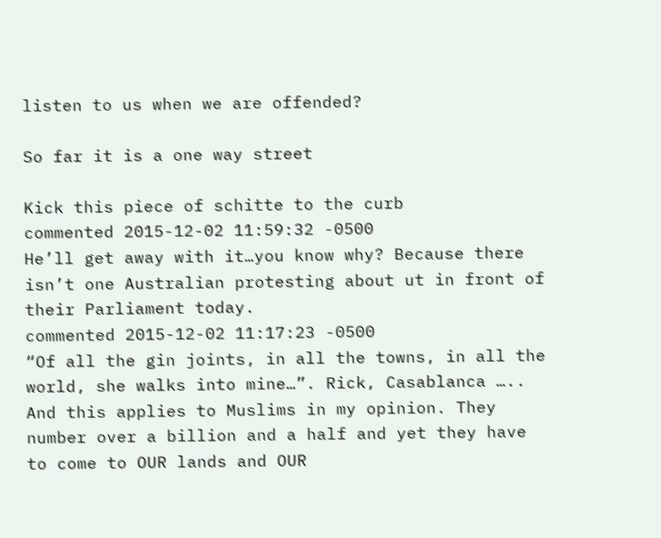listen to us when we are offended?

So far it is a one way street

Kick this piece of schitte to the curb
commented 2015-12-02 11:59:32 -0500
He’ll get away with it…you know why? Because there isn’t one Australian protesting about ut in front of their Parliament today.
commented 2015-12-02 11:17:23 -0500
“Of all the gin joints, in all the towns, in all the world, she walks into mine…”. Rick, Casablanca ….. And this applies to Muslims in my opinion. They number over a billion and a half and yet they have to come to OUR lands and OUR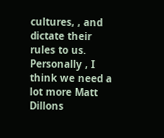cultures, , and dictate their rules to us. Personally , I think we need a lot more Matt Dillons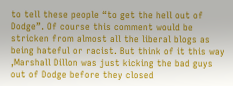to tell these people “to get the hell out of Dodge”. Of course this comment would be stricken from almost all the liberal blogs as being hateful or racist. But think of it this way ,Marshall Dillon was just kicking the bad guys out of Dodge before they closed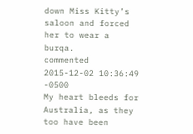down Miss Kitty’s saloon and forced her to wear a burqa.
commented 2015-12-02 10:36:49 -0500
My heart bleeds for Australia, as they too have been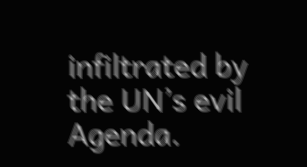infiltrated by the UN’s evil Agenda.